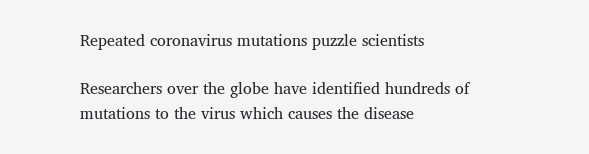Repeated coronavirus mutations puzzle scientists

Researchers over the globe have identified hundreds of mutations to the virus which causes the disease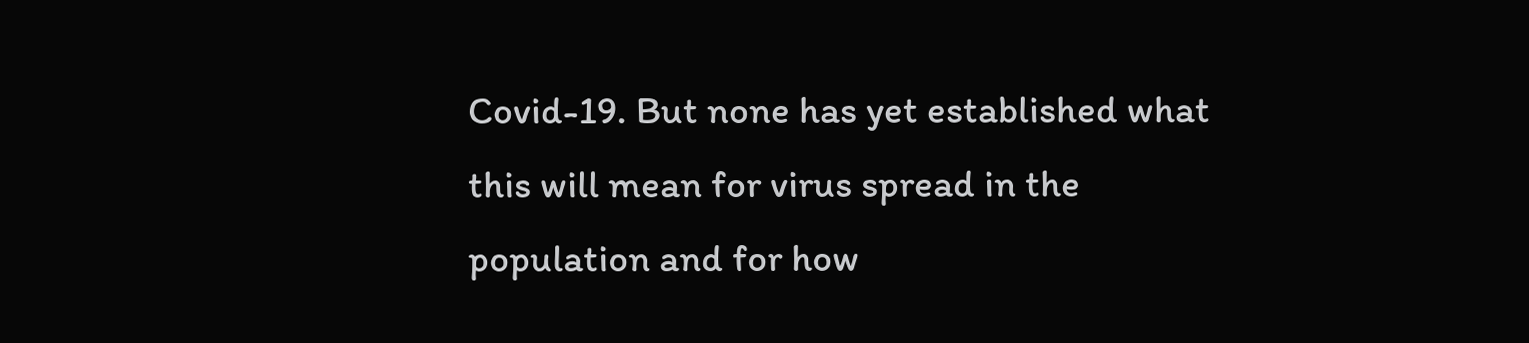Covid-19. But none has yet established what this will mean for virus spread in the population and for how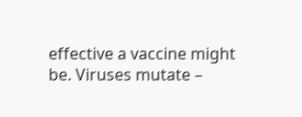effective a vaccine might be. Viruses mutate –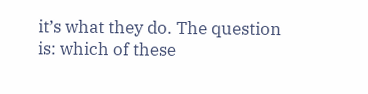it’s what they do. The question is: which of these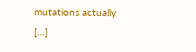mutations actually […]